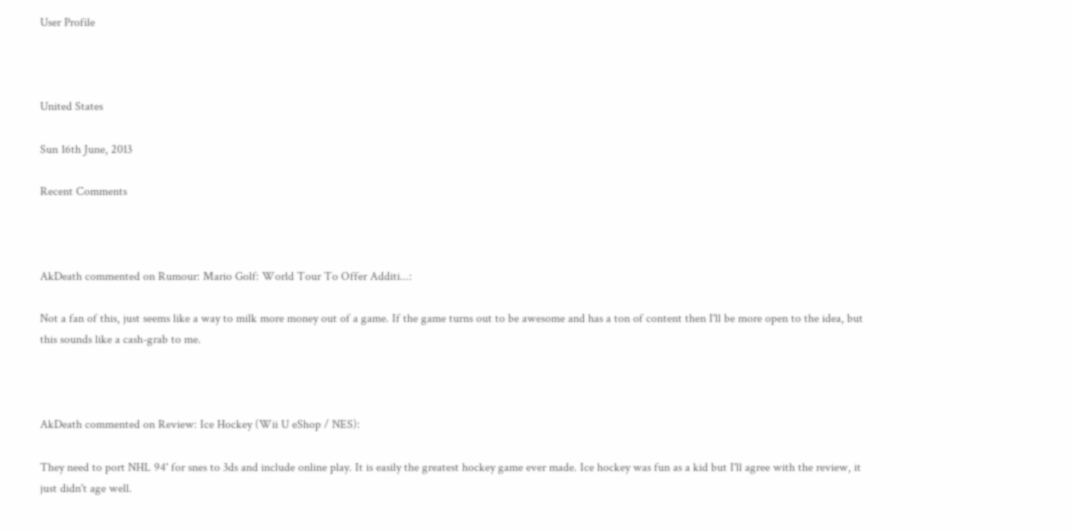User Profile



United States

Sun 16th June, 2013

Recent Comments



AkDeath commented on Rumour: Mario Golf: World Tour To Offer Additi...:

Not a fan of this, just seems like a way to milk more money out of a game. If the game turns out to be awesome and has a ton of content then I'll be more open to the idea, but this sounds like a cash-grab to me.



AkDeath commented on Review: Ice Hockey (Wii U eShop / NES):

They need to port NHL 94' for snes to 3ds and include online play. It is easily the greatest hockey game ever made. Ice hockey was fun as a kid but I'll agree with the review, it just didn't age well.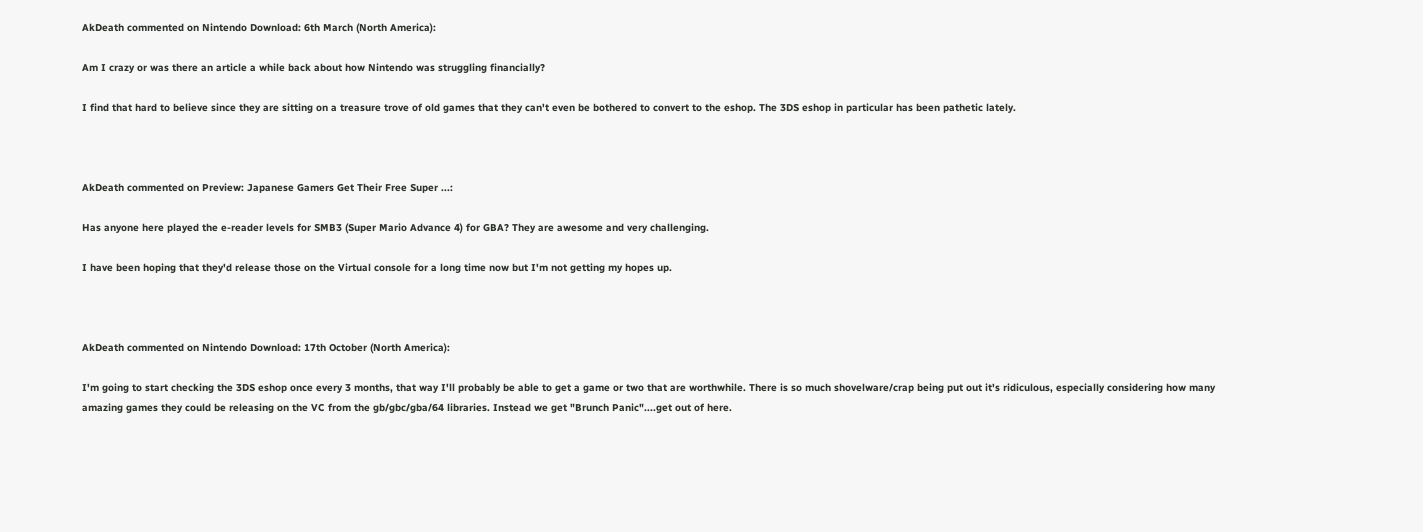AkDeath commented on Nintendo Download: 6th March (North America):

Am I crazy or was there an article a while back about how Nintendo was struggling financially?

I find that hard to believe since they are sitting on a treasure trove of old games that they can't even be bothered to convert to the eshop. The 3DS eshop in particular has been pathetic lately.



AkDeath commented on Preview: Japanese Gamers Get Their Free Super ...:

Has anyone here played the e-reader levels for SMB3 (Super Mario Advance 4) for GBA? They are awesome and very challenging.

I have been hoping that they'd release those on the Virtual console for a long time now but I'm not getting my hopes up.



AkDeath commented on Nintendo Download: 17th October (North America):

I'm going to start checking the 3DS eshop once every 3 months, that way I'll probably be able to get a game or two that are worthwhile. There is so much shovelware/crap being put out it's ridiculous, especially considering how many amazing games they could be releasing on the VC from the gb/gbc/gba/64 libraries. Instead we get "Brunch Panic"....get out of here.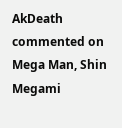AkDeath commented on Mega Man, Shin Megami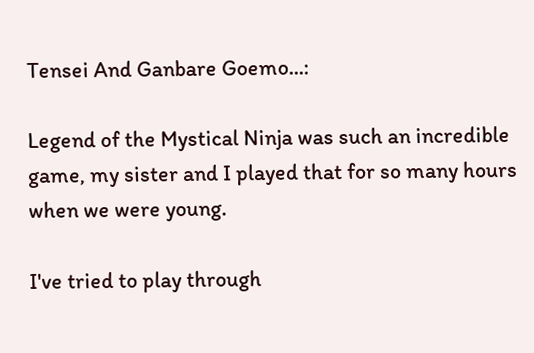Tensei And Ganbare Goemo...:

Legend of the Mystical Ninja was such an incredible game, my sister and I played that for so many hours when we were young.

I've tried to play through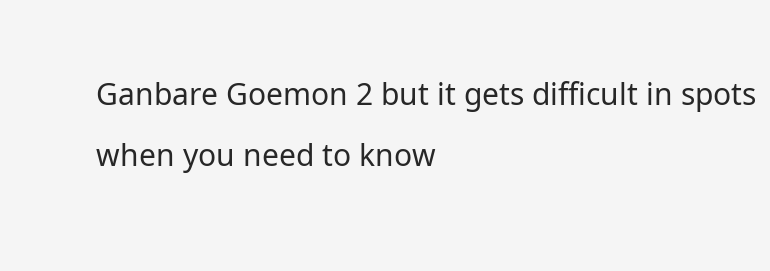Ganbare Goemon 2 but it gets difficult in spots when you need to know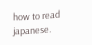how to read japanese.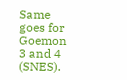Same goes for Goemon 3 and 4 (SNES).